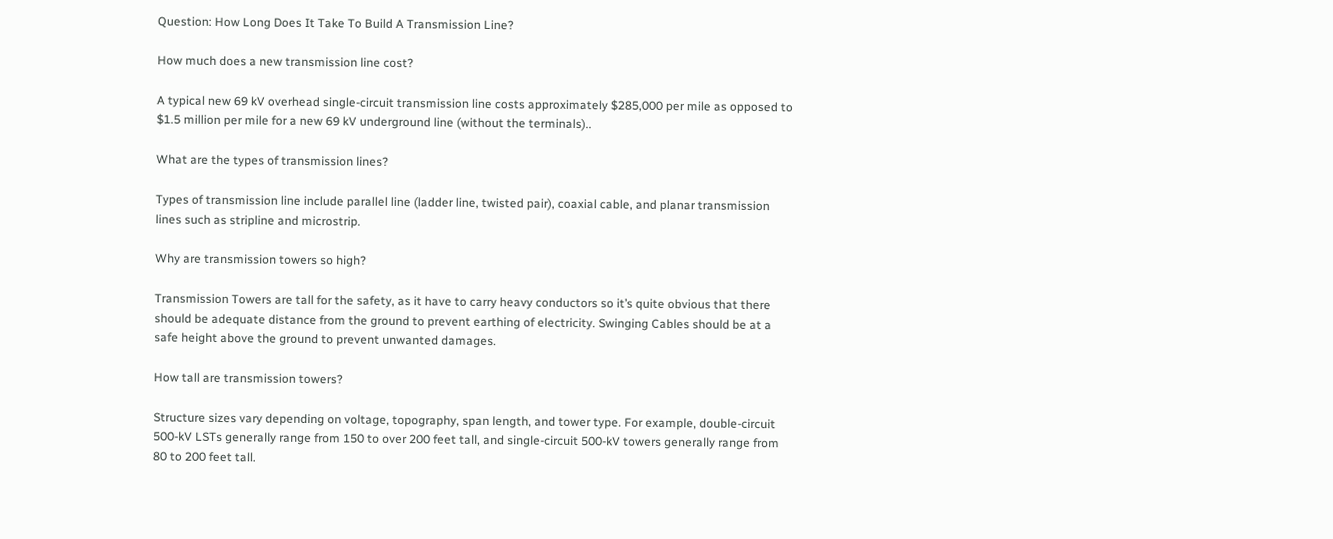Question: How Long Does It Take To Build A Transmission Line?

How much does a new transmission line cost?

A typical new 69 kV overhead single-circuit transmission line costs approximately $285,000 per mile as opposed to $1.5 million per mile for a new 69 kV underground line (without the terminals)..

What are the types of transmission lines?

Types of transmission line include parallel line (ladder line, twisted pair), coaxial cable, and planar transmission lines such as stripline and microstrip.

Why are transmission towers so high?

Transmission Towers are tall for the safety, as it have to carry heavy conductors so it’s quite obvious that there should be adequate distance from the ground to prevent earthing of electricity. Swinging Cables should be at a safe height above the ground to prevent unwanted damages.

How tall are transmission towers?

Structure sizes vary depending on voltage, topography, span length, and tower type. For example, double-circuit 500-kV LSTs generally range from 150 to over 200 feet tall, and single-circuit 500-kV towers generally range from 80 to 200 feet tall.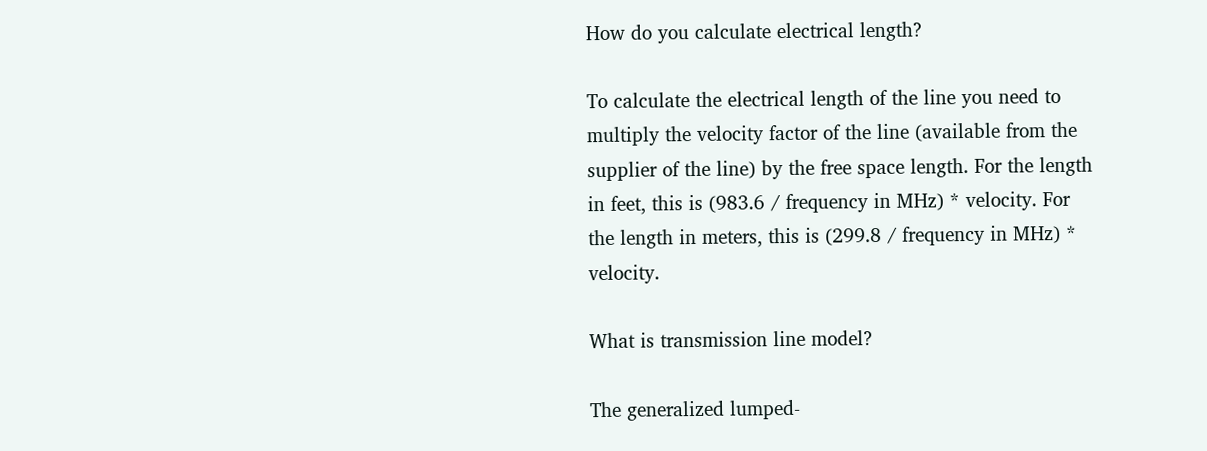How do you calculate electrical length?

To calculate the electrical length of the line you need to multiply the velocity factor of the line (available from the supplier of the line) by the free space length. For the length in feet, this is (983.6 / frequency in MHz) * velocity. For the length in meters, this is (299.8 / frequency in MHz) * velocity.

What is transmission line model?

The generalized lumped-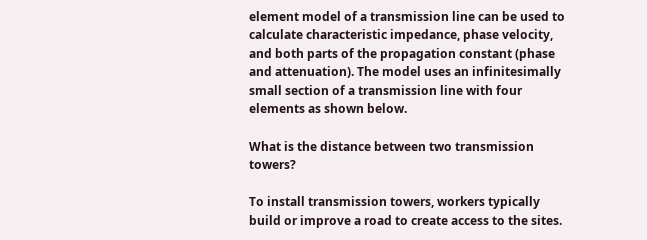element model of a transmission line can be used to calculate characteristic impedance, phase velocity, and both parts of the propagation constant (phase and attenuation). The model uses an infinitesimally small section of a transmission line with four elements as shown below.

What is the distance between two transmission towers?

To install transmission towers, workers typically build or improve a road to create access to the sites.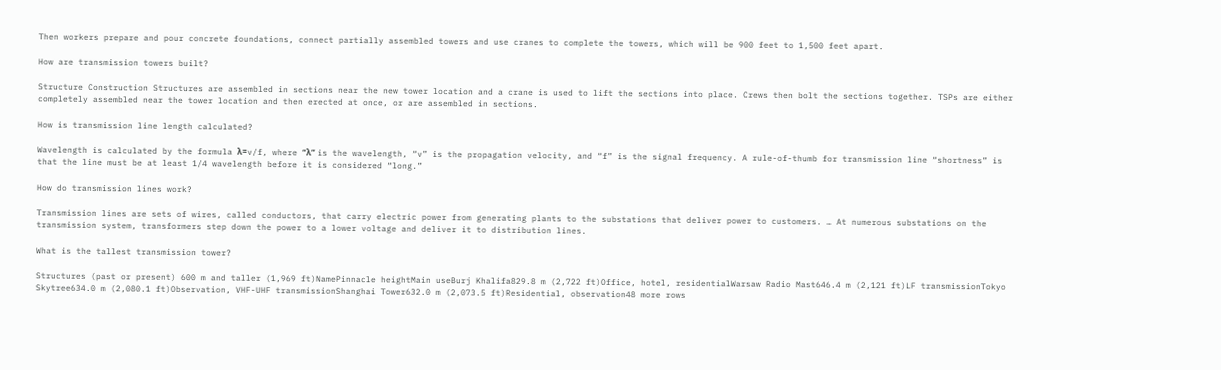Then workers prepare and pour concrete foundations, connect partially assembled towers and use cranes to complete the towers, which will be 900 feet to 1,500 feet apart.

How are transmission towers built?

Structure Construction Structures are assembled in sections near the new tower location and a crane is used to lift the sections into place. Crews then bolt the sections together. TSPs are either completely assembled near the tower location and then erected at once, or are assembled in sections.

How is transmission line length calculated?

Wavelength is calculated by the formula λ=v/f, where “λ” is the wavelength, “v” is the propagation velocity, and “f” is the signal frequency. A rule-of-thumb for transmission line “shortness” is that the line must be at least 1/4 wavelength before it is considered “long.”

How do transmission lines work?

Transmission lines are sets of wires, called conductors, that carry electric power from generating plants to the substations that deliver power to customers. … At numerous substations on the transmission system, transformers step down the power to a lower voltage and deliver it to distribution lines.

What is the tallest transmission tower?

Structures (past or present) 600 m and taller (1,969 ft)NamePinnacle heightMain useBurj Khalifa829.8 m (2,722 ft)Office, hotel, residentialWarsaw Radio Mast646.4 m (2,121 ft)LF transmissionTokyo Skytree634.0 m (2,080.1 ft)Observation, VHF-UHF transmissionShanghai Tower632.0 m (2,073.5 ft)Residential, observation48 more rows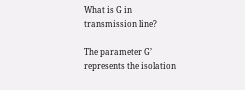What is G in transmission line?

The parameter G’ represents the isolation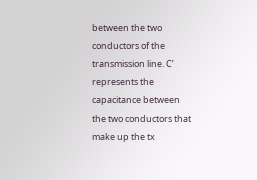between the two conductors of the transmission line. C’ represents the capacitance between the two conductors that make up the tx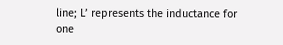line; L’ represents the inductance for one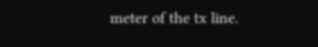meter of the tx line.